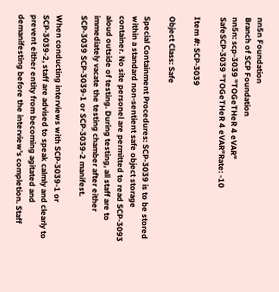nn5n Foundation
Branch of SCP Foundation
nn5n: scp-3039 "TOGeTHeR 4 eVAR"
SafeSCP-3039 "TOGeTHeR 4 eVAR"Rate: -10

Item #: SCP-3039

Object Class: Safe

Special Containment Procedures: SCP-3039 is to be stored within a standard non-sentient safe object storage container. No site personel are permitted to read SCP-3093 aloud outside of testing. During testing, all staff are to immediately vacate the testing chamber after either SCP-3039 SCP-3039-1 or SCP-3039-2 manifest.

When conducting interviews with SCP-3039-1 or SCP-3039-2, staff are advised to speak calmly and clearly to prevent either entity from becoming agitated and demanifesting before the interview's completion. Staff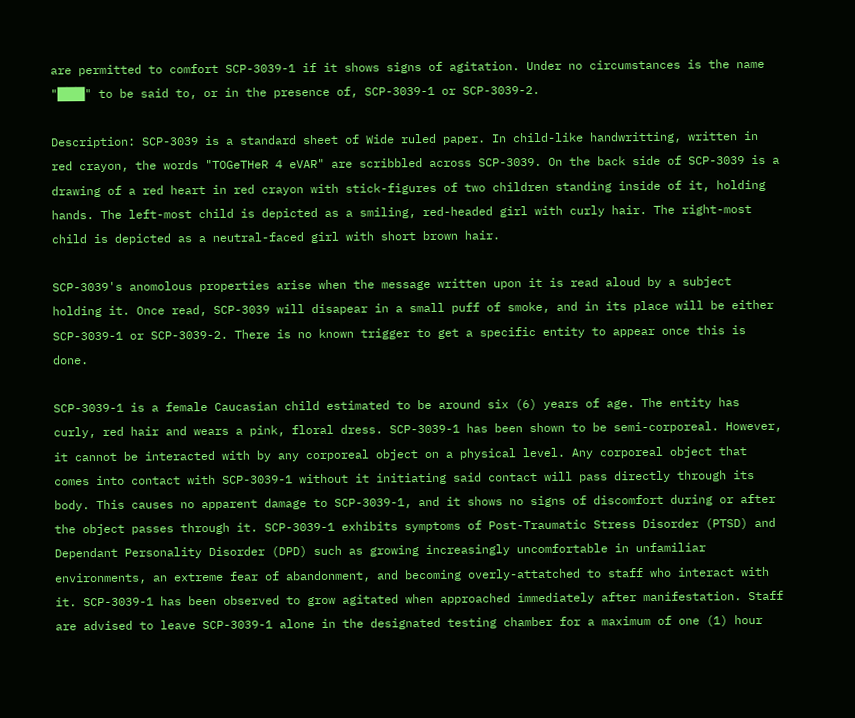are permitted to comfort SCP-3039-1 if it shows signs of agitation. Under no circumstances is the name "███" to be said to, or in the presence of, SCP-3039-1 or SCP-3039-2.

Description: SCP-3039 is a standard sheet of Wide ruled paper. In child-like handwritting, written in red crayon, the words "TOGeTHeR 4 eVAR" are scribbled across SCP-3039. On the back side of SCP-3039 is a drawing of a red heart in red crayon with stick-figures of two children standing inside of it, holding hands. The left-most child is depicted as a smiling, red-headed girl with curly hair. The right-most child is depicted as a neutral-faced girl with short brown hair.

SCP-3039's anomolous properties arise when the message written upon it is read aloud by a subject holding it. Once read, SCP-3039 will disapear in a small puff of smoke, and in its place will be either SCP-3039-1 or SCP-3039-2. There is no known trigger to get a specific entity to appear once this is done.

SCP-3039-1 is a female Caucasian child estimated to be around six (6) years of age. The entity has curly, red hair and wears a pink, floral dress. SCP-3039-1 has been shown to be semi-corporeal. However, it cannot be interacted with by any corporeal object on a physical level. Any corporeal object that comes into contact with SCP-3039-1 without it initiating said contact will pass directly through its body. This causes no apparent damage to SCP-3039-1, and it shows no signs of discomfort during or after the object passes through it. SCP-3039-1 exhibits symptoms of Post-Traumatic Stress Disorder (PTSD) and Dependant Personality Disorder (DPD) such as growing increasingly uncomfortable in unfamiliar environments, an extreme fear of abandonment, and becoming overly-attatched to staff who interact with it. SCP-3039-1 has been observed to grow agitated when approached immediately after manifestation. Staff are advised to leave SCP-3039-1 alone in the designated testing chamber for a maximum of one (1) hour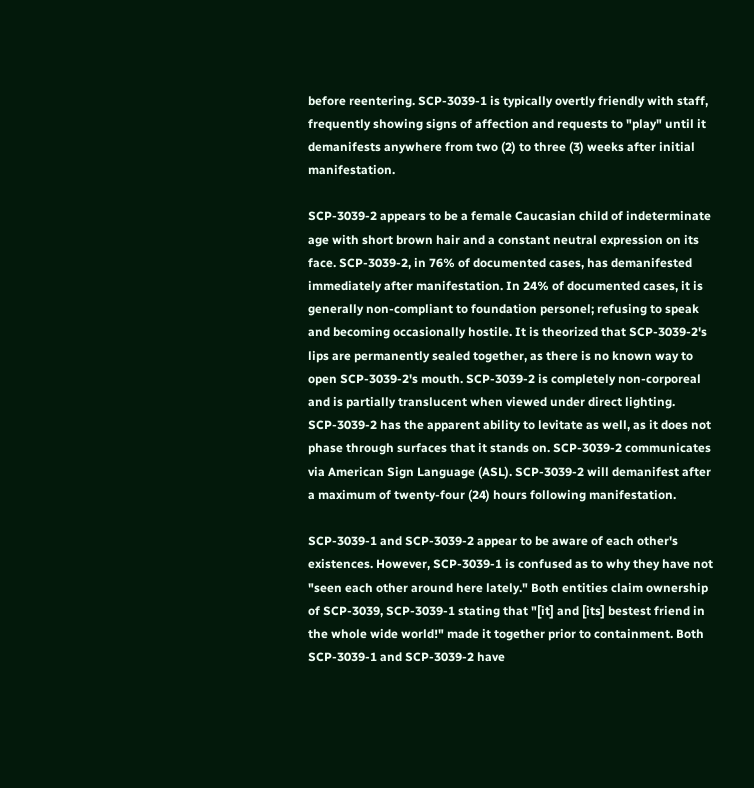before reentering. SCP-3039-1 is typically overtly friendly with staff, frequently showing signs of affection and requests to "play" until it demanifests anywhere from two (2) to three (3) weeks after initial manifestation.

SCP-3039-2 appears to be a female Caucasian child of indeterminate age with short brown hair and a constant neutral expression on its face. SCP-3039-2, in 76% of documented cases, has demanifested immediately after manifestation. In 24% of documented cases, it is generally non-compliant to foundation personel; refusing to speak and becoming occasionally hostile. It is theorized that SCP-3039-2's lips are permanently sealed together, as there is no known way to open SCP-3039-2's mouth. SCP-3039-2 is completely non-corporeal and is partially translucent when viewed under direct lighting. SCP-3039-2 has the apparent ability to levitate as well, as it does not phase through surfaces that it stands on. SCP-3039-2 communicates via American Sign Language (ASL). SCP-3039-2 will demanifest after a maximum of twenty-four (24) hours following manifestation.

SCP-3039-1 and SCP-3039-2 appear to be aware of each other's existences. However, SCP-3039-1 is confused as to why they have not "seen each other around here lately." Both entities claim ownership of SCP-3039, SCP-3039-1 stating that "[it] and [its] bestest friend in the whole wide world!" made it together prior to containment. Both SCP-3039-1 and SCP-3039-2 have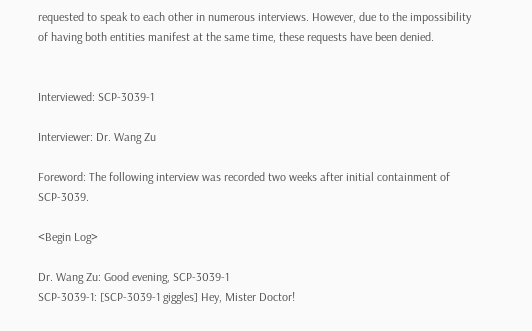requested to speak to each other in numerous interviews. However, due to the impossibility of having both entities manifest at the same time, these requests have been denied.


Interviewed: SCP-3039-1

Interviewer: Dr. Wang Zu

Foreword: The following interview was recorded two weeks after initial containment of SCP-3039.

<Begin Log>

Dr. Wang Zu: Good evening, SCP-3039-1
SCP-3039-1: [SCP-3039-1 giggles] Hey, Mister Doctor!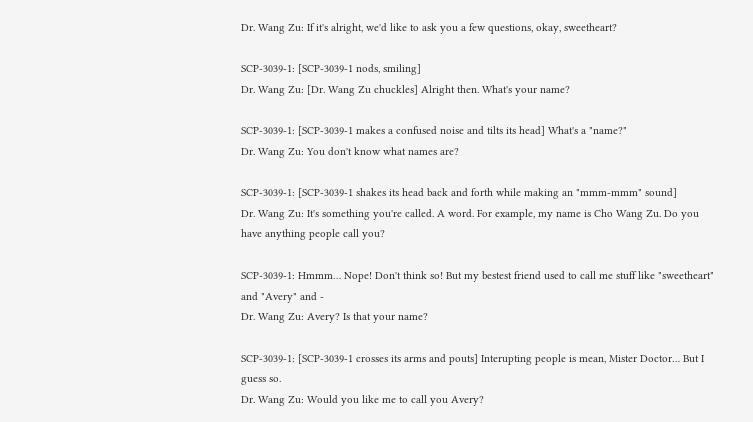Dr. Wang Zu: If it's alright, we'd like to ask you a few questions, okay, sweetheart?

SCP-3039-1: [SCP-3039-1 nods, smiling]
Dr. Wang Zu: [Dr. Wang Zu chuckles] Alright then. What's your name?

SCP-3039-1: [SCP-3039-1 makes a confused noise and tilts its head] What's a "name?"
Dr. Wang Zu: You don't know what names are?

SCP-3039-1: [SCP-3039-1 shakes its head back and forth while making an "mmm-mmm" sound]
Dr. Wang Zu: It's something you're called. A word. For example, my name is Cho Wang Zu. Do you have anything people call you?

SCP-3039-1: Hmmm… Nope! Don't think so! But my bestest friend used to call me stuff like "sweetheart" and "Avery" and -
Dr. Wang Zu: Avery? Is that your name?

SCP-3039-1: [SCP-3039-1 crosses its arms and pouts] Interupting people is mean, Mister Doctor… But I guess so.
Dr. Wang Zu: Would you like me to call you Avery?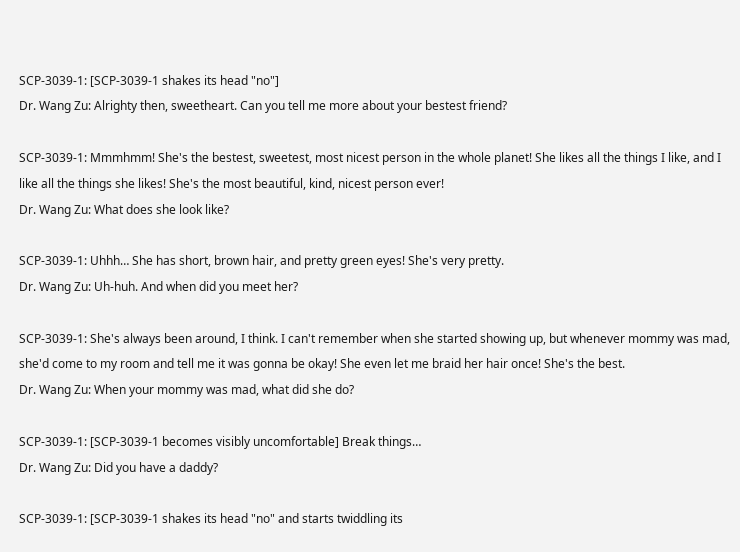SCP-3039-1: [SCP-3039-1 shakes its head "no"]
Dr. Wang Zu: Alrighty then, sweetheart. Can you tell me more about your bestest friend?

SCP-3039-1: Mmmhmm! She's the bestest, sweetest, most nicest person in the whole planet! She likes all the things I like, and I like all the things she likes! She's the most beautiful, kind, nicest person ever!
Dr. Wang Zu: What does she look like?

SCP-3039-1: Uhhh… She has short, brown hair, and pretty green eyes! She's very pretty.
Dr. Wang Zu: Uh-huh. And when did you meet her?

SCP-3039-1: She's always been around, I think. I can't remember when she started showing up, but whenever mommy was mad, she'd come to my room and tell me it was gonna be okay! She even let me braid her hair once! She's the best.
Dr. Wang Zu: When your mommy was mad, what did she do?

SCP-3039-1: [SCP-3039-1 becomes visibly uncomfortable] Break things…
Dr. Wang Zu: Did you have a daddy?

SCP-3039-1: [SCP-3039-1 shakes its head "no" and starts twiddling its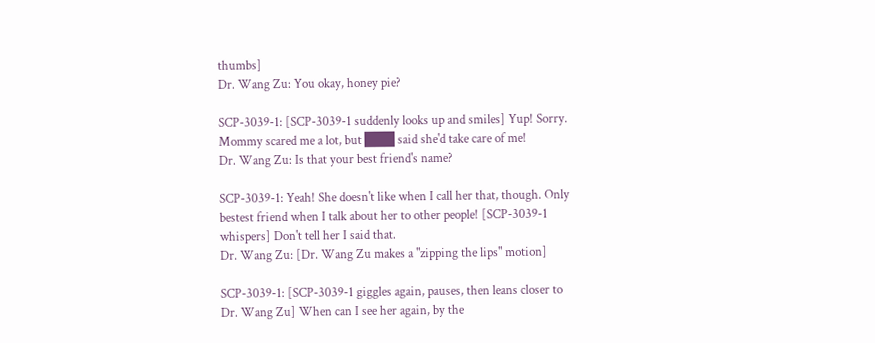thumbs]
Dr. Wang Zu: You okay, honey pie?

SCP-3039-1: [SCP-3039-1 suddenly looks up and smiles] Yup! Sorry. Mommy scared me a lot, but ███ said she'd take care of me!
Dr. Wang Zu: Is that your best friend's name?

SCP-3039-1: Yeah! She doesn't like when I call her that, though. Only bestest friend when I talk about her to other people! [SCP-3039-1 whispers] Don't tell her I said that.
Dr. Wang Zu: [Dr. Wang Zu makes a "zipping the lips" motion]

SCP-3039-1: [SCP-3039-1 giggles again, pauses, then leans closer to Dr. Wang Zu] When can I see her again, by the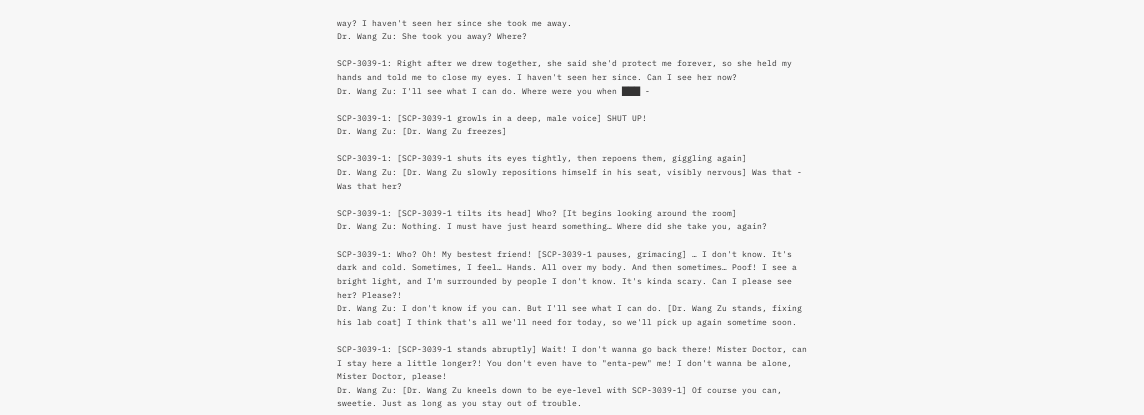way? I haven't seen her since she took me away.
Dr. Wang Zu: She took you away? Where?

SCP-3039-1: Right after we drew together, she said she'd protect me forever, so she held my hands and told me to close my eyes. I haven't seen her since. Can I see her now?
Dr. Wang Zu: I'll see what I can do. Where were you when ███ -

SCP-3039-1: [SCP-3039-1 growls in a deep, male voice] SHUT UP!
Dr. Wang Zu: [Dr. Wang Zu freezes]

SCP-3039-1: [SCP-3039-1 shuts its eyes tightly, then repoens them, giggling again]
Dr. Wang Zu: [Dr. Wang Zu slowly repositions himself in his seat, visibly nervous] Was that - Was that her?

SCP-3039-1: [SCP-3039-1 tilts its head] Who? [It begins looking around the room]
Dr. Wang Zu: Nothing. I must have just heard something… Where did she take you, again?

SCP-3039-1: Who? Oh! My bestest friend! [SCP-3039-1 pauses, grimacing] … I don't know. It's dark and cold. Sometimes, I feel… Hands. All over my body. And then sometimes… Poof! I see a bright light, and I'm surrounded by people I don't know. It's kinda scary. Can I please see her? Please?!
Dr. Wang Zu: I don't know if you can. But I'll see what I can do. [Dr. Wang Zu stands, fixing his lab coat] I think that's all we'll need for today, so we'll pick up again sometime soon.

SCP-3039-1: [SCP-3039-1 stands abruptly] Wait! I don't wanna go back there! Mister Doctor, can I stay here a little longer?! You don't even have to "enta-pew" me! I don't wanna be alone, Mister Doctor, please!
Dr. Wang Zu: [Dr. Wang Zu kneels down to be eye-level with SCP-3039-1] Of course you can, sweetie. Just as long as you stay out of trouble.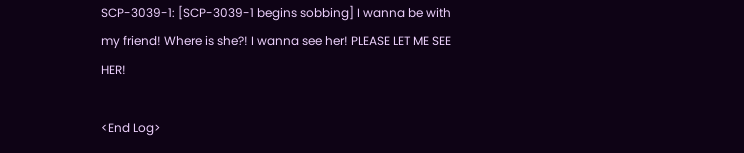SCP-3039-1: [SCP-3039-1 begins sobbing] I wanna be with my friend! Where is she?! I wanna see her! PLEASE LET ME SEE HER!

<End Log>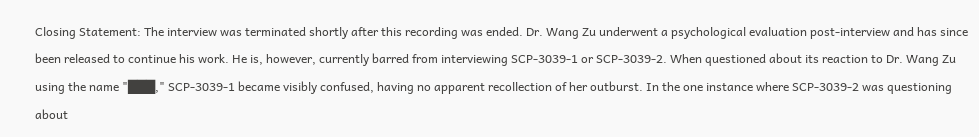Closing Statement: The interview was terminated shortly after this recording was ended. Dr. Wang Zu underwent a psychological evaluation post-interview and has since been released to continue his work. He is, however, currently barred from interviewing SCP-3039-1 or SCP-3039-2. When questioned about its reaction to Dr. Wang Zu using the name "███," SCP-3039-1 became visibly confused, having no apparent recollection of her outburst. In the one instance where SCP-3039-2 was questioning about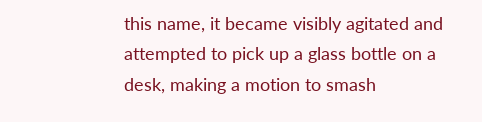this name, it became visibly agitated and attempted to pick up a glass bottle on a desk, making a motion to smash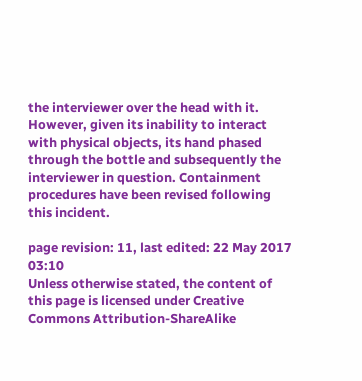the interviewer over the head with it. However, given its inability to interact with physical objects, its hand phased through the bottle and subsequently the interviewer in question. Containment procedures have been revised following this incident.

page revision: 11, last edited: 22 May 2017 03:10
Unless otherwise stated, the content of this page is licensed under Creative Commons Attribution-ShareAlike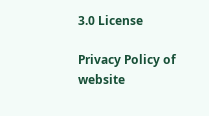3.0 License

Privacy Policy of website